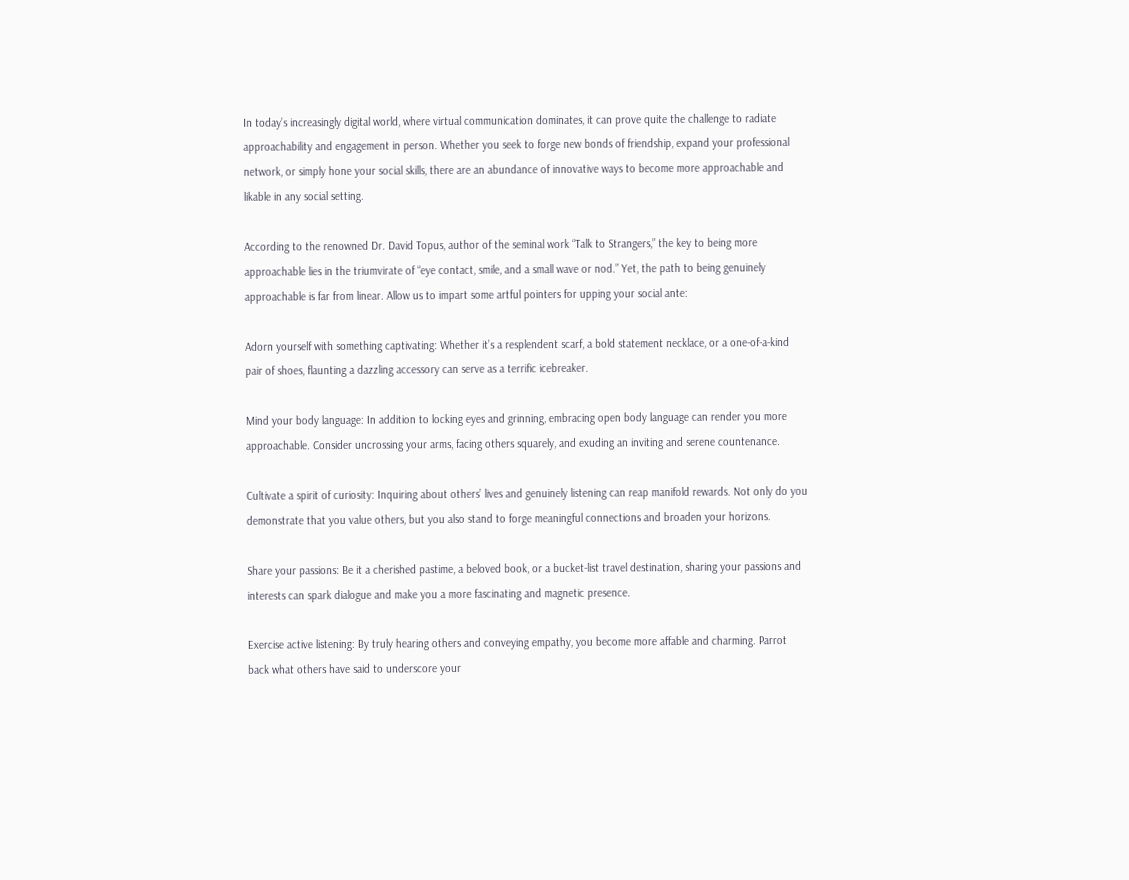In today’s increasingly digital world, where virtual communication dominates, it can prove quite the challenge to radiate approachability and engagement in person. Whether you seek to forge new bonds of friendship, expand your professional network, or simply hone your social skills, there are an abundance of innovative ways to become more approachable and likable in any social setting.

According to the renowned Dr. David Topus, author of the seminal work “Talk to Strangers,” the key to being more approachable lies in the triumvirate of “eye contact, smile, and a small wave or nod.” Yet, the path to being genuinely approachable is far from linear. Allow us to impart some artful pointers for upping your social ante:

Adorn yourself with something captivating: Whether it’s a resplendent scarf, a bold statement necklace, or a one-of-a-kind pair of shoes, flaunting a dazzling accessory can serve as a terrific icebreaker.

Mind your body language: In addition to locking eyes and grinning, embracing open body language can render you more approachable. Consider uncrossing your arms, facing others squarely, and exuding an inviting and serene countenance.

Cultivate a spirit of curiosity: Inquiring about others’ lives and genuinely listening can reap manifold rewards. Not only do you demonstrate that you value others, but you also stand to forge meaningful connections and broaden your horizons.

Share your passions: Be it a cherished pastime, a beloved book, or a bucket-list travel destination, sharing your passions and interests can spark dialogue and make you a more fascinating and magnetic presence.

Exercise active listening: By truly hearing others and conveying empathy, you become more affable and charming. Parrot back what others have said to underscore your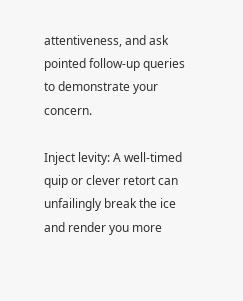attentiveness, and ask pointed follow-up queries to demonstrate your concern.

Inject levity: A well-timed quip or clever retort can unfailingly break the ice and render you more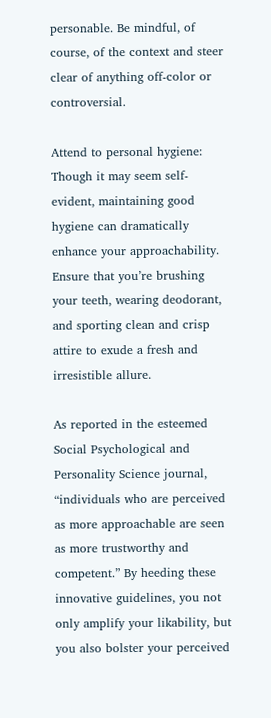personable. Be mindful, of course, of the context and steer clear of anything off-color or controversial.

Attend to personal hygiene: Though it may seem self-evident, maintaining good hygiene can dramatically enhance your approachability. Ensure that you’re brushing your teeth, wearing deodorant, and sporting clean and crisp attire to exude a fresh and irresistible allure.

As reported in the esteemed Social Psychological and Personality Science journal, “individuals who are perceived as more approachable are seen as more trustworthy and competent.” By heeding these innovative guidelines, you not only amplify your likability, but you also bolster your perceived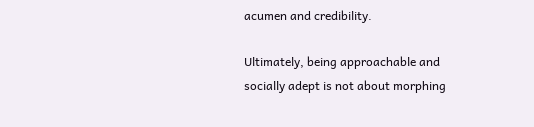acumen and credibility.

Ultimately, being approachable and socially adept is not about morphing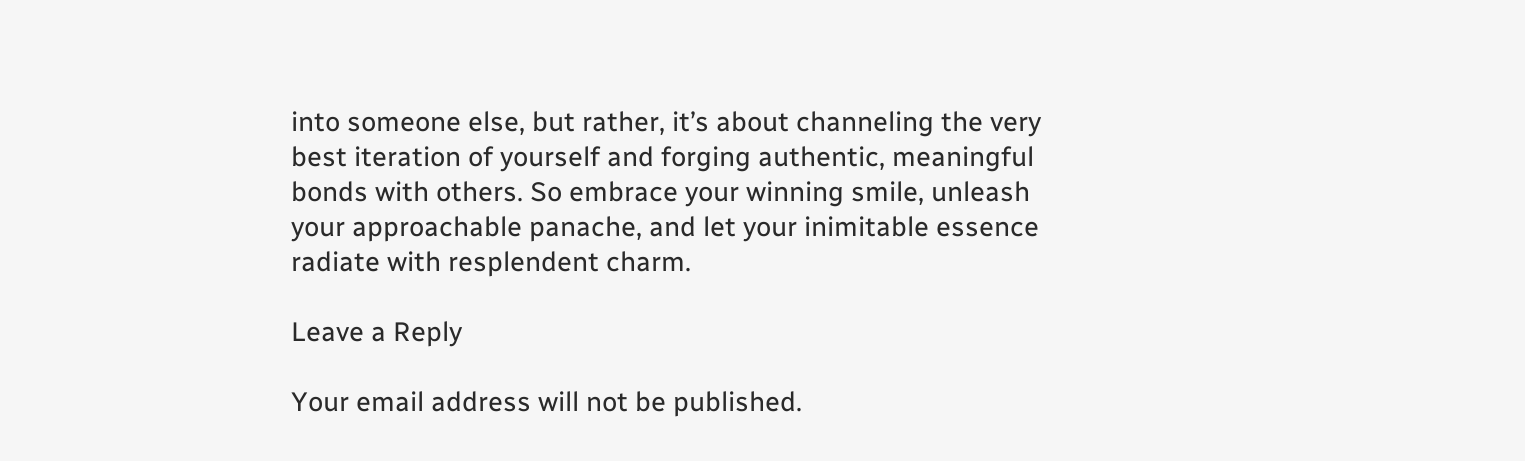into someone else, but rather, it’s about channeling the very best iteration of yourself and forging authentic, meaningful bonds with others. So embrace your winning smile, unleash your approachable panache, and let your inimitable essence radiate with resplendent charm.

Leave a Reply

Your email address will not be published.